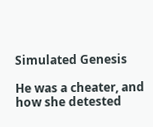Simulated Genesis

He was a cheater, and how she detested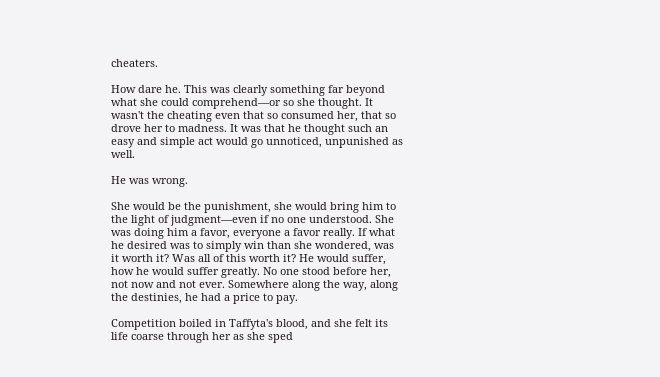cheaters.

How dare he. This was clearly something far beyond what she could comprehend—or so she thought. It wasn't the cheating even that so consumed her, that so drove her to madness. It was that he thought such an easy and simple act would go unnoticed, unpunished as well.

He was wrong.

She would be the punishment, she would bring him to the light of judgment—even if no one understood. She was doing him a favor, everyone a favor really. If what he desired was to simply win than she wondered, was it worth it? Was all of this worth it? He would suffer, how he would suffer greatly. No one stood before her, not now and not ever. Somewhere along the way, along the destinies, he had a price to pay.

Competition boiled in Taffyta's blood, and she felt its life coarse through her as she sped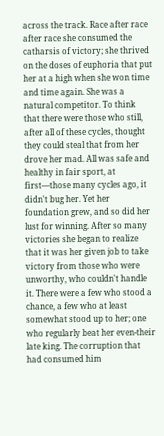across the track. Race after race after race she consumed the catharsis of victory; she thrived on the doses of euphoria that put her at a high when she won time and time again. She was a natural competitor. To think that there were those who still, after all of these cycles, thought they could steal that from her drove her mad. All was safe and healthy in fair sport, at first—those many cycles ago, it didn't bug her. Yet her foundation grew, and so did her lust for winning. After so many victories she began to realize that it was her given job to take victory from those who were unworthy, who couldn't handle it. There were a few who stood a chance, a few who at least somewhat stood up to her; one who regularly beat her even-their late king. The corruption that had consumed him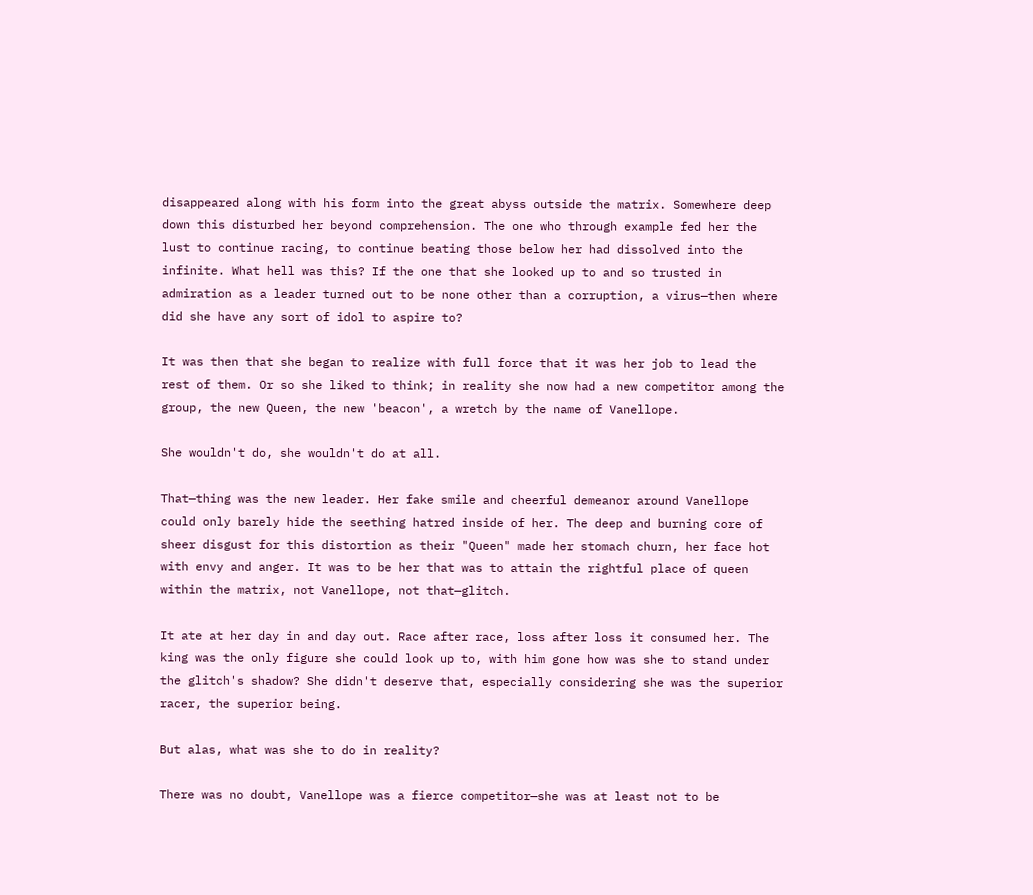disappeared along with his form into the great abyss outside the matrix. Somewhere deep down this disturbed her beyond comprehension. The one who through example fed her the lust to continue racing, to continue beating those below her had dissolved into the infinite. What hell was this? If the one that she looked up to and so trusted in admiration as a leader turned out to be none other than a corruption, a virus—then where did she have any sort of idol to aspire to?

It was then that she began to realize with full force that it was her job to lead the rest of them. Or so she liked to think; in reality she now had a new competitor among the group, the new Queen, the new 'beacon', a wretch by the name of Vanellope.

She wouldn't do, she wouldn't do at all.

That—thing was the new leader. Her fake smile and cheerful demeanor around Vanellope could only barely hide the seething hatred inside of her. The deep and burning core of sheer disgust for this distortion as their "Queen" made her stomach churn, her face hot with envy and anger. It was to be her that was to attain the rightful place of queen within the matrix, not Vanellope, not that—glitch.

It ate at her day in and day out. Race after race, loss after loss it consumed her. The king was the only figure she could look up to, with him gone how was she to stand under the glitch's shadow? She didn't deserve that, especially considering she was the superior racer, the superior being.

But alas, what was she to do in reality?

There was no doubt, Vanellope was a fierce competitor—she was at least not to be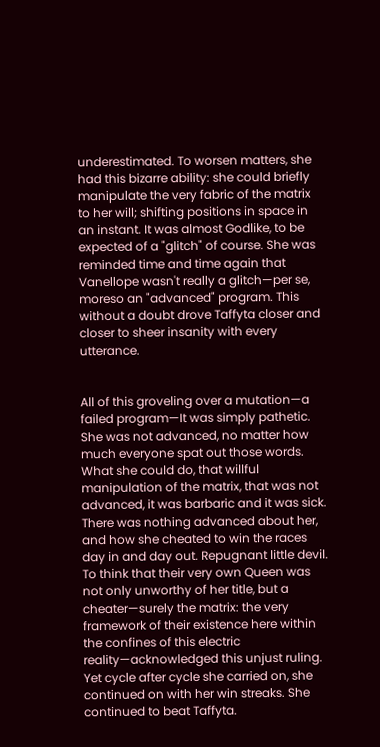underestimated. To worsen matters, she had this bizarre ability: she could briefly manipulate the very fabric of the matrix to her will; shifting positions in space in an instant. It was almost Godlike, to be expected of a "glitch" of course. She was reminded time and time again that Vanellope wasn't really a glitch—per se, moreso an "advanced" program. This without a doubt drove Taffyta closer and closer to sheer insanity with every utterance.


All of this groveling over a mutation—a failed program—It was simply pathetic. She was not advanced, no matter how much everyone spat out those words. What she could do, that willful manipulation of the matrix, that was not advanced, it was barbaric and it was sick. There was nothing advanced about her, and how she cheated to win the races day in and day out. Repugnant little devil. To think that their very own Queen was not only unworthy of her title, but a cheater—surely the matrix: the very framework of their existence here within the confines of this electric reality—acknowledged this unjust ruling. Yet cycle after cycle she carried on, she continued on with her win streaks. She continued to beat Taffyta.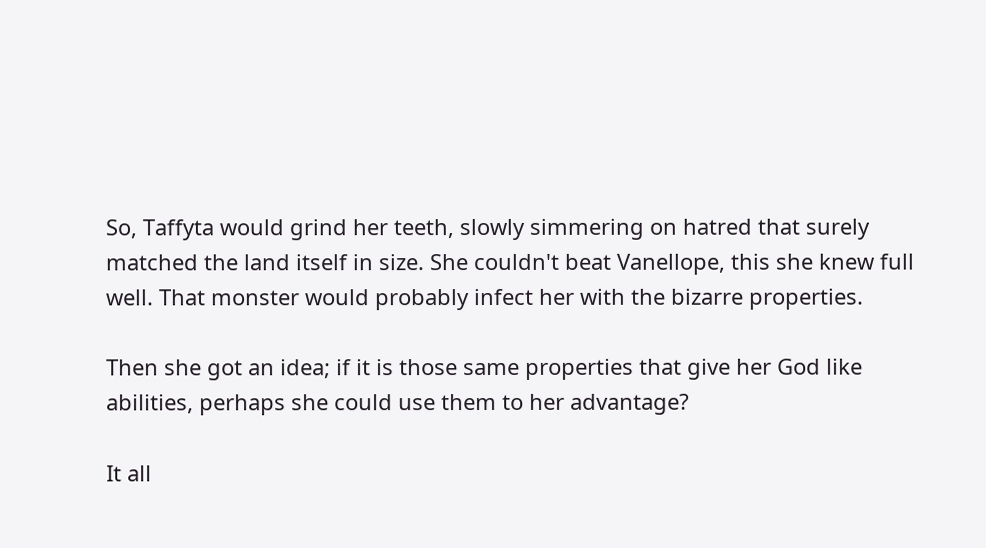So, Taffyta would grind her teeth, slowly simmering on hatred that surely matched the land itself in size. She couldn't beat Vanellope, this she knew full well. That monster would probably infect her with the bizarre properties.

Then she got an idea; if it is those same properties that give her God like abilities, perhaps she could use them to her advantage?

It all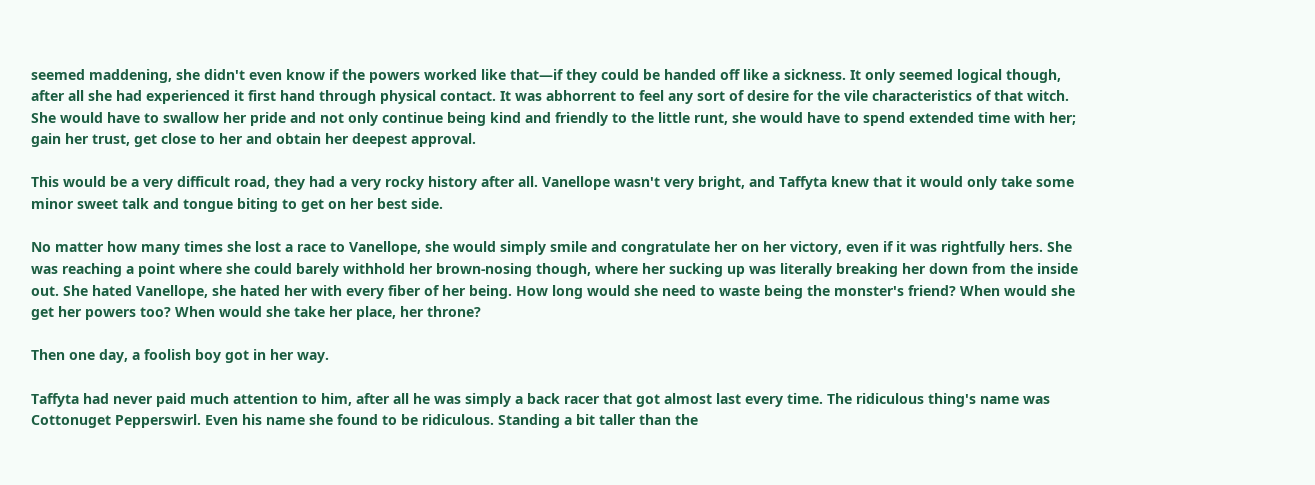seemed maddening, she didn't even know if the powers worked like that—if they could be handed off like a sickness. It only seemed logical though, after all she had experienced it first hand through physical contact. It was abhorrent to feel any sort of desire for the vile characteristics of that witch. She would have to swallow her pride and not only continue being kind and friendly to the little runt, she would have to spend extended time with her; gain her trust, get close to her and obtain her deepest approval.

This would be a very difficult road, they had a very rocky history after all. Vanellope wasn't very bright, and Taffyta knew that it would only take some minor sweet talk and tongue biting to get on her best side.

No matter how many times she lost a race to Vanellope, she would simply smile and congratulate her on her victory, even if it was rightfully hers. She was reaching a point where she could barely withhold her brown-nosing though, where her sucking up was literally breaking her down from the inside out. She hated Vanellope, she hated her with every fiber of her being. How long would she need to waste being the monster's friend? When would she get her powers too? When would she take her place, her throne?

Then one day, a foolish boy got in her way.

Taffyta had never paid much attention to him, after all he was simply a back racer that got almost last every time. The ridiculous thing's name was Cottonuget Pepperswirl. Even his name she found to be ridiculous. Standing a bit taller than the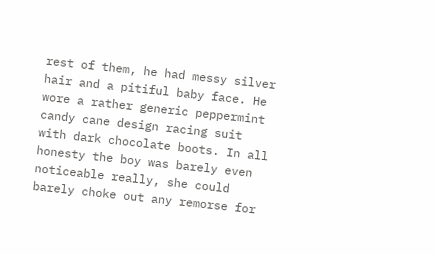rest of them, he had messy silver hair and a pitiful baby face. He wore a rather generic peppermint candy cane design racing suit with dark chocolate boots. In all honesty the boy was barely even noticeable really, she could barely choke out any remorse for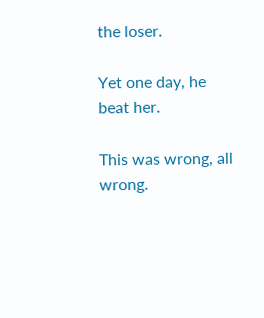the loser.

Yet one day, he beat her.

This was wrong, all wrong.